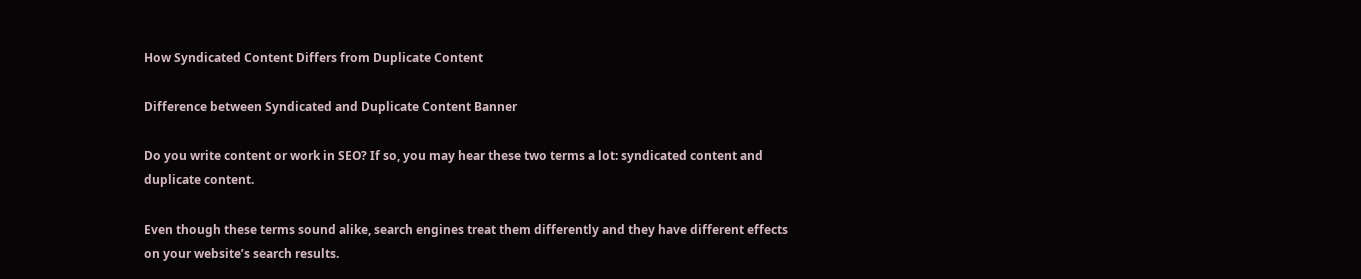How Syndicated Content Differs from Duplicate Content

Difference between Syndicated and Duplicate Content Banner

Do you write content or work in SEO? If so, you may hear these two terms a lot: syndicated content and duplicate content.

Even though these terms sound alike, search engines treat them differently and they have different effects on your website’s search results.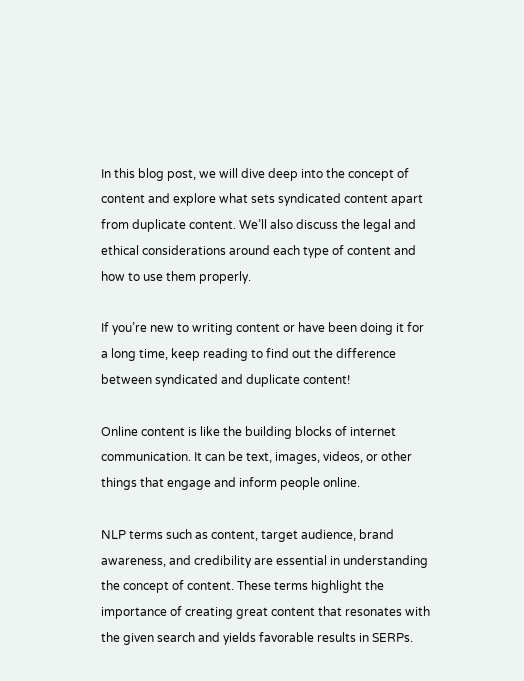In this blog post, we will dive deep into the concept of content and explore what sets syndicated content apart from duplicate content. We’ll also discuss the legal and ethical considerations around each type of content and how to use them properly.

If you’re new to writing content or have been doing it for a long time, keep reading to find out the difference between syndicated and duplicate content!

Online content is like the building blocks of internet communication. It can be text, images, videos, or other things that engage and inform people online.

NLP terms such as content, target audience, brand awareness, and credibility are essential in understanding the concept of content. These terms highlight the importance of creating great content that resonates with the given search and yields favorable results in SERPs.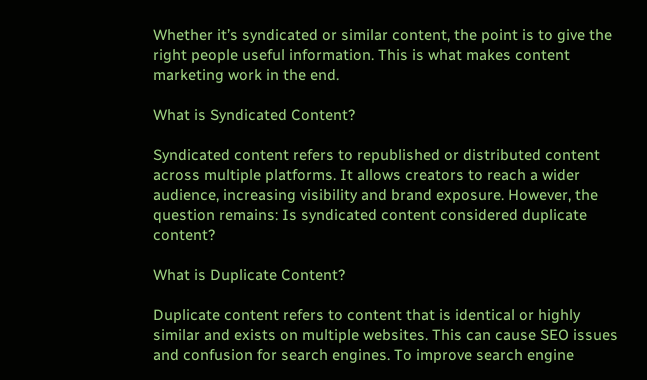Whether it’s syndicated or similar content, the point is to give the right people useful information. This is what makes content marketing work in the end.

What is Syndicated Content?

Syndicated content refers to republished or distributed content across multiple platforms. It allows creators to reach a wider audience, increasing visibility and brand exposure. However, the question remains: Is syndicated content considered duplicate content?

What is Duplicate Content?

Duplicate content refers to content that is identical or highly similar and exists on multiple websites. This can cause SEO issues and confusion for search engines. To improve search engine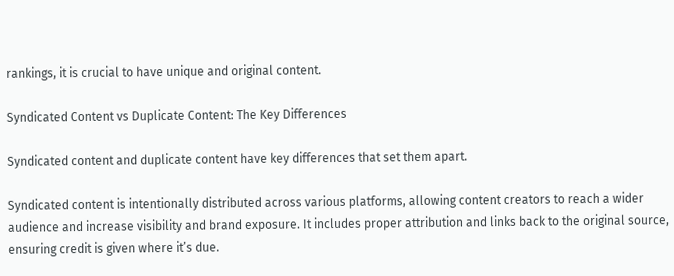rankings, it is crucial to have unique and original content.

Syndicated Content vs Duplicate Content: The Key Differences

Syndicated content and duplicate content have key differences that set them apart.

Syndicated content is intentionally distributed across various platforms, allowing content creators to reach a wider audience and increase visibility and brand exposure. It includes proper attribution and links back to the original source, ensuring credit is given where it’s due.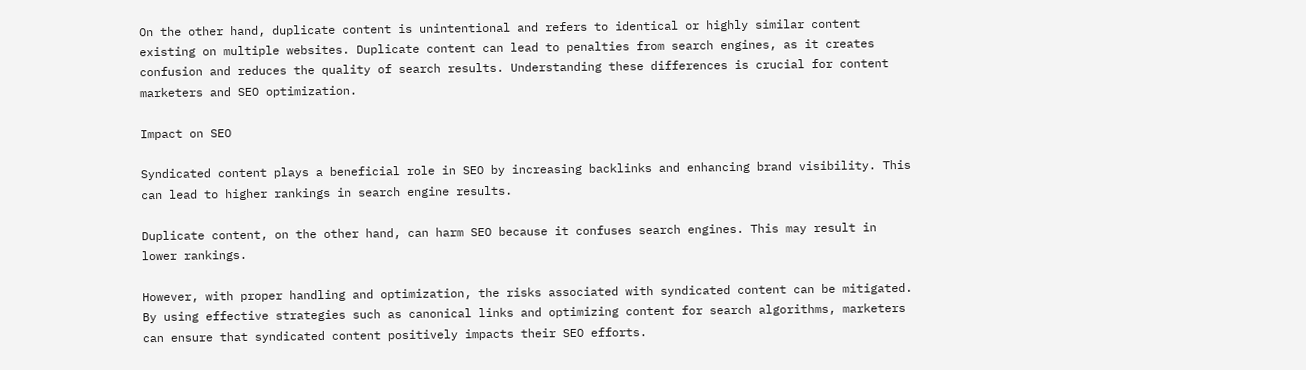On the other hand, duplicate content is unintentional and refers to identical or highly similar content existing on multiple websites. Duplicate content can lead to penalties from search engines, as it creates confusion and reduces the quality of search results. Understanding these differences is crucial for content marketers and SEO optimization.

Impact on SEO

Syndicated content plays a beneficial role in SEO by increasing backlinks and enhancing brand visibility. This can lead to higher rankings in search engine results.

Duplicate content, on the other hand, can harm SEO because it confuses search engines. This may result in lower rankings.

However, with proper handling and optimization, the risks associated with syndicated content can be mitigated. By using effective strategies such as canonical links and optimizing content for search algorithms, marketers can ensure that syndicated content positively impacts their SEO efforts.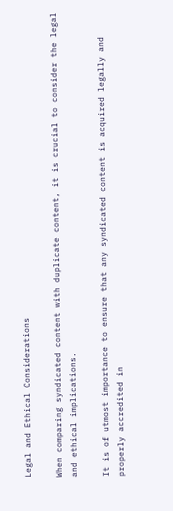Legal and Ethical Considerations

When comparing syndicated content with duplicate content, it is crucial to consider the legal and ethical implications.

It is of utmost importance to ensure that any syndicated content is acquired legally and properly accredited in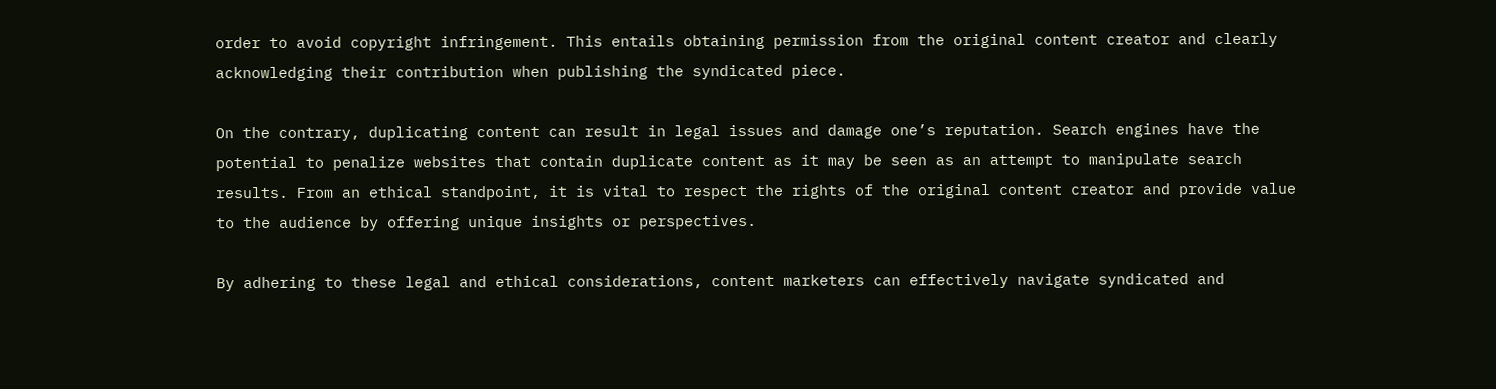order to avoid copyright infringement. This entails obtaining permission from the original content creator and clearly acknowledging their contribution when publishing the syndicated piece.

On the contrary, duplicating content can result in legal issues and damage one’s reputation. Search engines have the potential to penalize websites that contain duplicate content as it may be seen as an attempt to manipulate search results. From an ethical standpoint, it is vital to respect the rights of the original content creator and provide value to the audience by offering unique insights or perspectives.

By adhering to these legal and ethical considerations, content marketers can effectively navigate syndicated and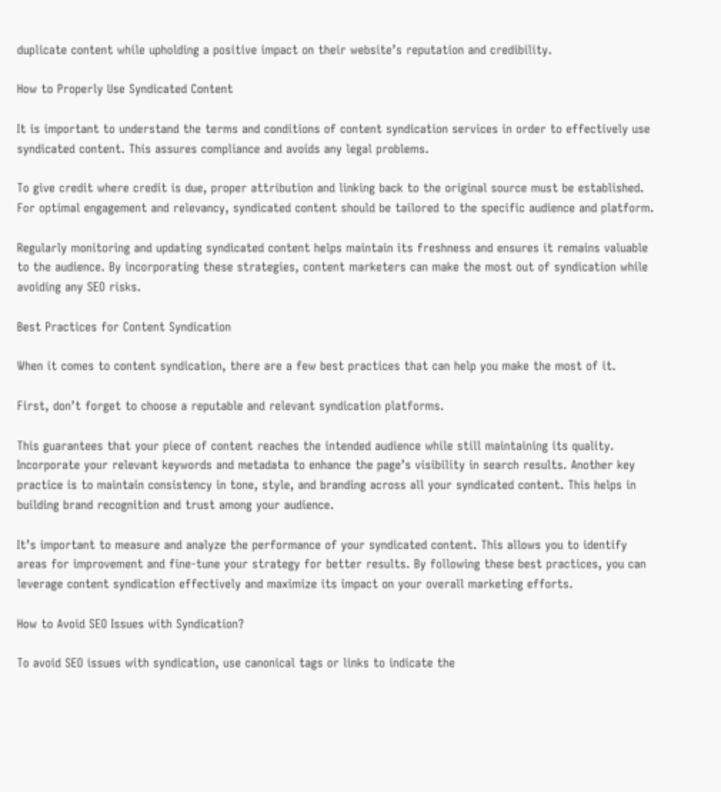duplicate content while upholding a positive impact on their website’s reputation and credibility.

How to Properly Use Syndicated Content

It is important to understand the terms and conditions of content syndication services in order to effectively use syndicated content. This assures compliance and avoids any legal problems.

To give credit where credit is due, proper attribution and linking back to the original source must be established. For optimal engagement and relevancy, syndicated content should be tailored to the specific audience and platform.

Regularly monitoring and updating syndicated content helps maintain its freshness and ensures it remains valuable to the audience. By incorporating these strategies, content marketers can make the most out of syndication while avoiding any SEO risks.

Best Practices for Content Syndication

When it comes to content syndication, there are a few best practices that can help you make the most of it.

First, don’t forget to choose a reputable and relevant syndication platforms.

This guarantees that your piece of content reaches the intended audience while still maintaining its quality. Incorporate your relevant keywords and metadata to enhance the page’s visibility in search results. Another key practice is to maintain consistency in tone, style, and branding across all your syndicated content. This helps in building brand recognition and trust among your audience.

It’s important to measure and analyze the performance of your syndicated content. This allows you to identify areas for improvement and fine-tune your strategy for better results. By following these best practices, you can leverage content syndication effectively and maximize its impact on your overall marketing efforts.

How to Avoid SEO Issues with Syndication?

To avoid SEO issues with syndication, use canonical tags or links to indicate the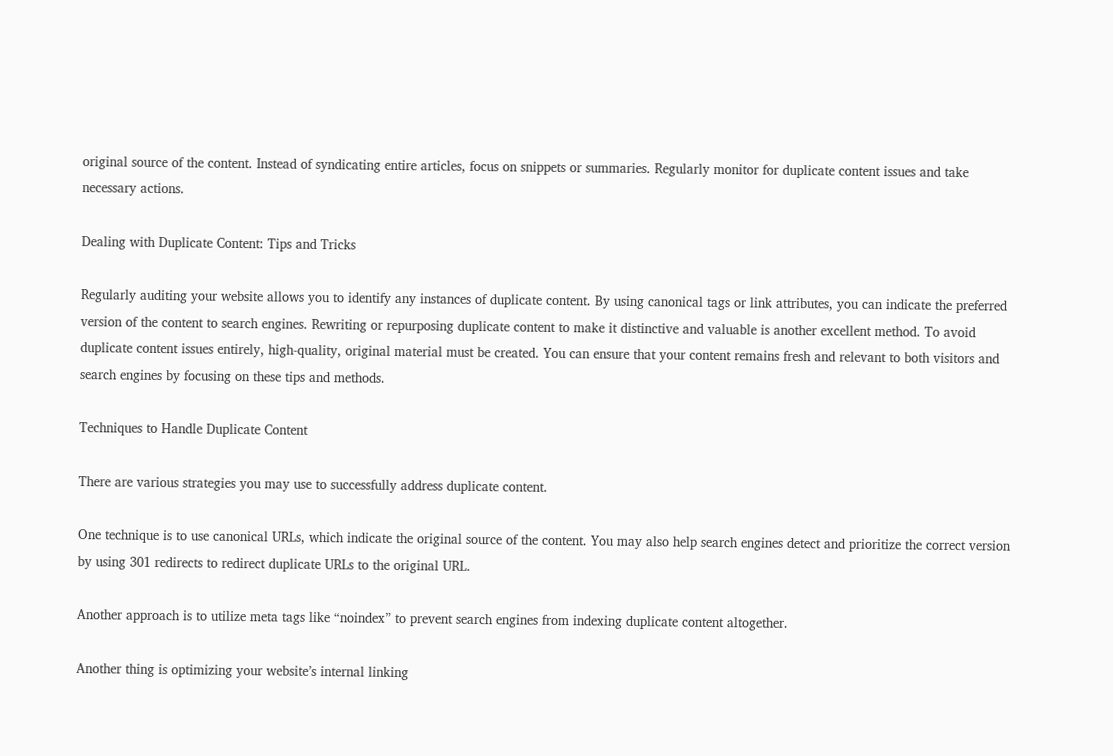original source of the content. Instead of syndicating entire articles, focus on snippets or summaries. Regularly monitor for duplicate content issues and take necessary actions.

Dealing with Duplicate Content: Tips and Tricks

Regularly auditing your website allows you to identify any instances of duplicate content. By using canonical tags or link attributes, you can indicate the preferred version of the content to search engines. Rewriting or repurposing duplicate content to make it distinctive and valuable is another excellent method. To avoid duplicate content issues entirely, high-quality, original material must be created. You can ensure that your content remains fresh and relevant to both visitors and search engines by focusing on these tips and methods.

Techniques to Handle Duplicate Content

There are various strategies you may use to successfully address duplicate content.

One technique is to use canonical URLs, which indicate the original source of the content. You may also help search engines detect and prioritize the correct version by using 301 redirects to redirect duplicate URLs to the original URL.

Another approach is to utilize meta tags like “noindex” to prevent search engines from indexing duplicate content altogether.

Another thing is optimizing your website’s internal linking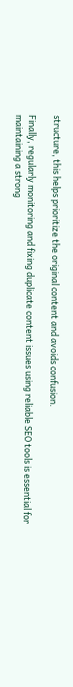structure, this helps prioritize the original content and avoids confusion.

Finally, regularly monitoring and fixing duplicate content issues using reliable SEO tools is essential for maintaining a strong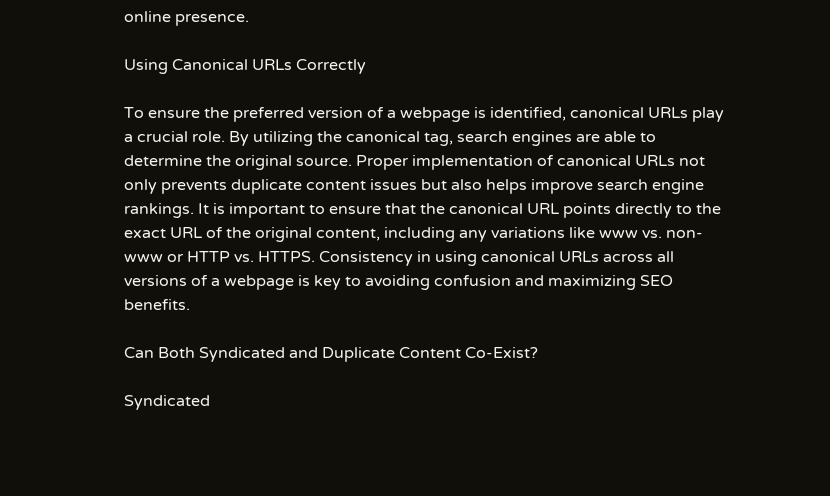online presence.

Using Canonical URLs Correctly

To ensure the preferred version of a webpage is identified, canonical URLs play a crucial role. By utilizing the canonical tag, search engines are able to determine the original source. Proper implementation of canonical URLs not only prevents duplicate content issues but also helps improve search engine rankings. It is important to ensure that the canonical URL points directly to the exact URL of the original content, including any variations like www vs. non-www or HTTP vs. HTTPS. Consistency in using canonical URLs across all versions of a webpage is key to avoiding confusion and maximizing SEO benefits.

Can Both Syndicated and Duplicate Content Co-Exist?

Syndicated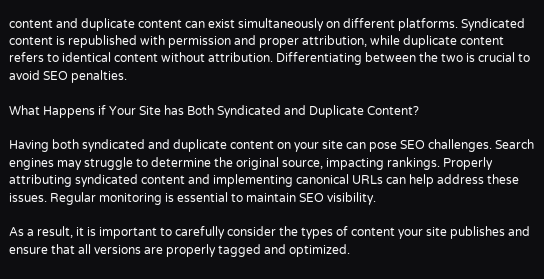content and duplicate content can exist simultaneously on different platforms. Syndicated content is republished with permission and proper attribution, while duplicate content refers to identical content without attribution. Differentiating between the two is crucial to avoid SEO penalties.

What Happens if Your Site has Both Syndicated and Duplicate Content?

Having both syndicated and duplicate content on your site can pose SEO challenges. Search engines may struggle to determine the original source, impacting rankings. Properly attributing syndicated content and implementing canonical URLs can help address these issues. Regular monitoring is essential to maintain SEO visibility.

As a result, it is important to carefully consider the types of content your site publishes and ensure that all versions are properly tagged and optimized.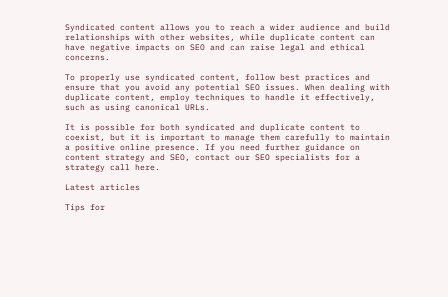Syndicated content allows you to reach a wider audience and build relationships with other websites, while duplicate content can have negative impacts on SEO and can raise legal and ethical concerns.

To properly use syndicated content, follow best practices and ensure that you avoid any potential SEO issues. When dealing with duplicate content, employ techniques to handle it effectively, such as using canonical URLs.

It is possible for both syndicated and duplicate content to coexist, but it is important to manage them carefully to maintain a positive online presence. If you need further guidance on content strategy and SEO, contact our SEO specialists for a strategy call here.

Latest articles

Tips for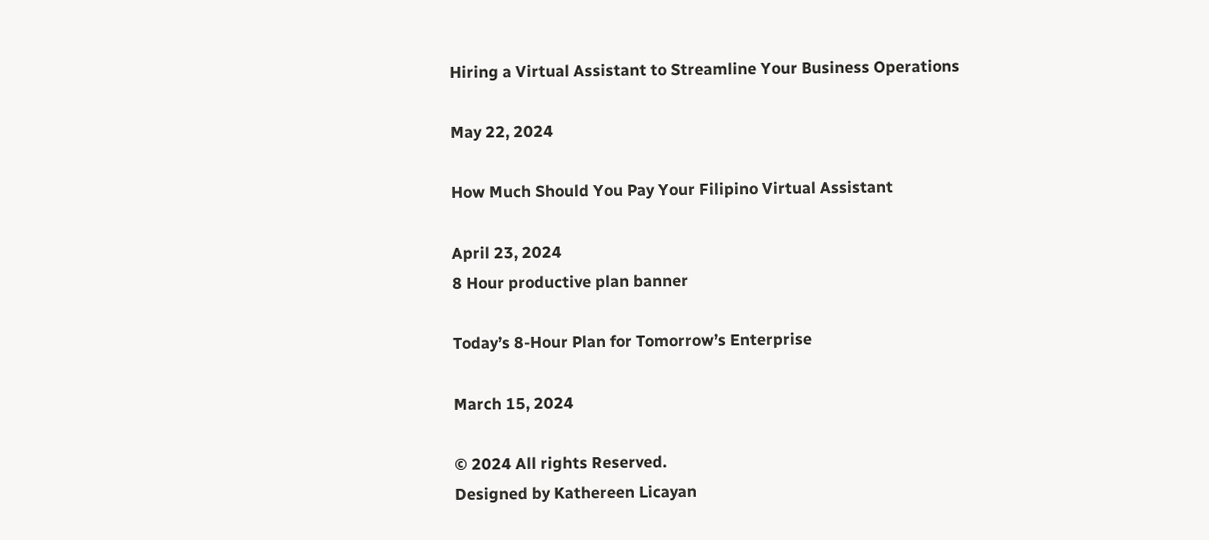Hiring a Virtual Assistant to Streamline Your Business Operations

May 22, 2024

How Much Should You Pay Your Filipino Virtual Assistant

April 23, 2024
8 Hour productive plan banner

Today’s 8-Hour Plan for Tomorrow’s Enterprise

March 15, 2024

© 2024 All rights Reserved.
Designed by Kathereen Licayan